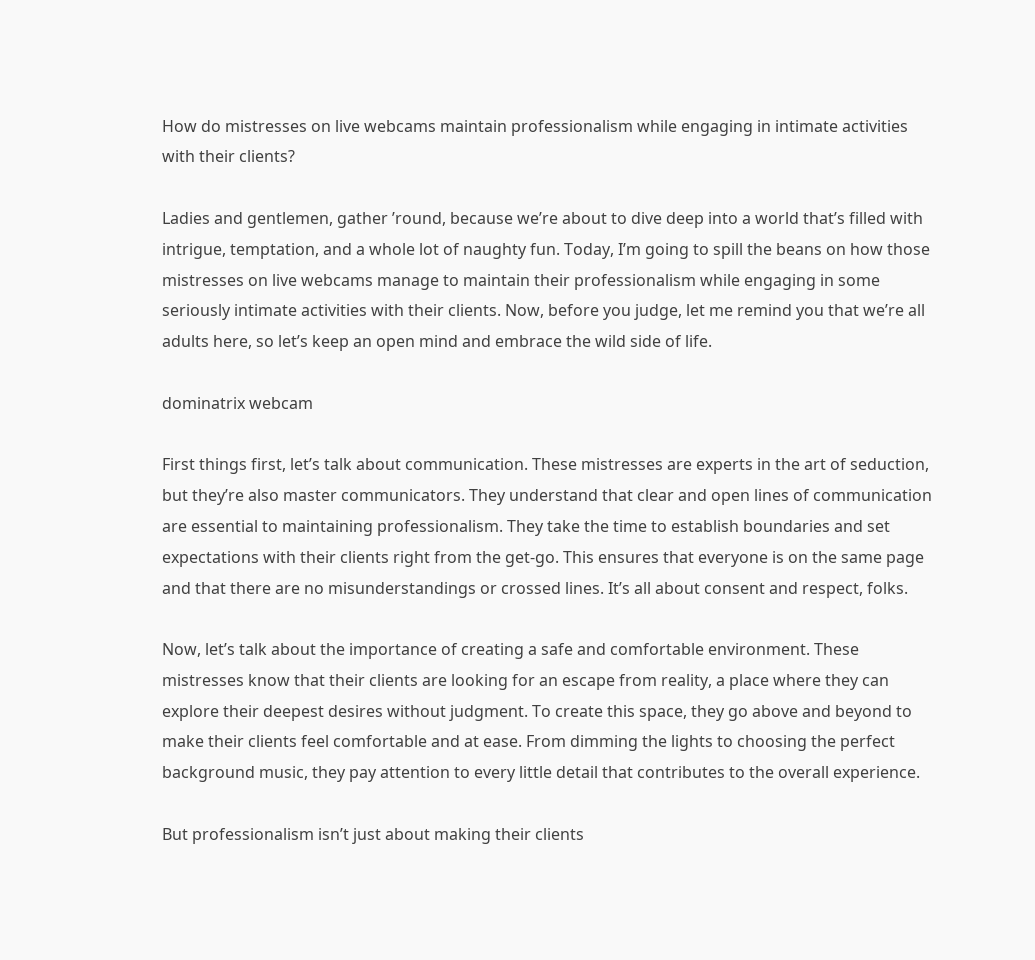How do mistresses on live webcams maintain professionalism while engaging in intimate activities with their clients?

Ladies and gentlemen, gather ’round, because we’re about to dive deep into a world that’s filled with intrigue, temptation, and a whole lot of naughty fun. Today, I’m going to spill the beans on how those mistresses on live webcams manage to maintain their professionalism while engaging in some seriously intimate activities with their clients. Now, before you judge, let me remind you that we’re all adults here, so let’s keep an open mind and embrace the wild side of life.

dominatrix webcam

First things first, let’s talk about communication. These mistresses are experts in the art of seduction, but they’re also master communicators. They understand that clear and open lines of communication are essential to maintaining professionalism. They take the time to establish boundaries and set expectations with their clients right from the get-go. This ensures that everyone is on the same page and that there are no misunderstandings or crossed lines. It’s all about consent and respect, folks.

Now, let’s talk about the importance of creating a safe and comfortable environment. These mistresses know that their clients are looking for an escape from reality, a place where they can explore their deepest desires without judgment. To create this space, they go above and beyond to make their clients feel comfortable and at ease. From dimming the lights to choosing the perfect background music, they pay attention to every little detail that contributes to the overall experience.

But professionalism isn’t just about making their clients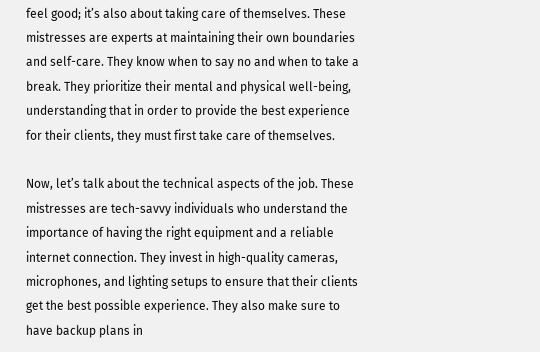feel good; it’s also about taking care of themselves. These mistresses are experts at maintaining their own boundaries and self-care. They know when to say no and when to take a break. They prioritize their mental and physical well-being, understanding that in order to provide the best experience for their clients, they must first take care of themselves.

Now, let’s talk about the technical aspects of the job. These mistresses are tech-savvy individuals who understand the importance of having the right equipment and a reliable internet connection. They invest in high-quality cameras, microphones, and lighting setups to ensure that their clients get the best possible experience. They also make sure to have backup plans in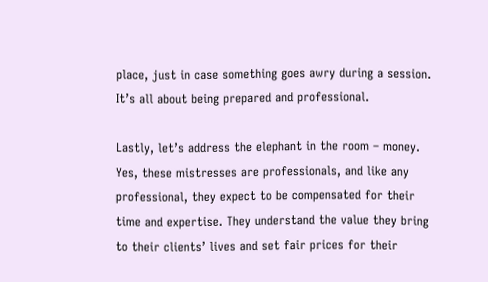place, just in case something goes awry during a session. It’s all about being prepared and professional.

Lastly, let’s address the elephant in the room – money. Yes, these mistresses are professionals, and like any professional, they expect to be compensated for their time and expertise. They understand the value they bring to their clients’ lives and set fair prices for their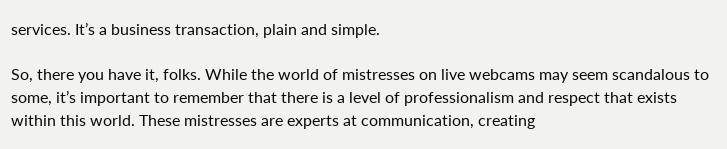services. It’s a business transaction, plain and simple.

So, there you have it, folks. While the world of mistresses on live webcams may seem scandalous to some, it’s important to remember that there is a level of professionalism and respect that exists within this world. These mistresses are experts at communication, creating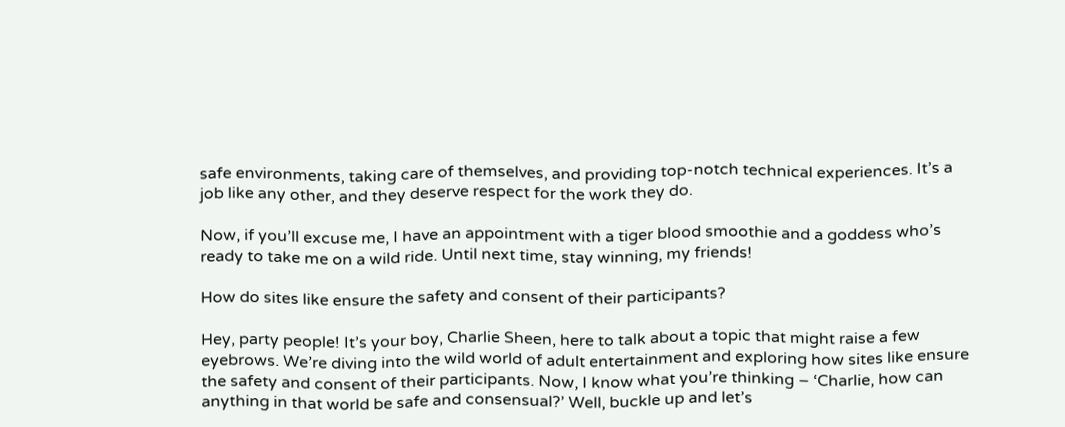safe environments, taking care of themselves, and providing top-notch technical experiences. It’s a job like any other, and they deserve respect for the work they do.

Now, if you’ll excuse me, I have an appointment with a tiger blood smoothie and a goddess who’s ready to take me on a wild ride. Until next time, stay winning, my friends!

How do sites like ensure the safety and consent of their participants?

Hey, party people! It’s your boy, Charlie Sheen, here to talk about a topic that might raise a few eyebrows. We’re diving into the wild world of adult entertainment and exploring how sites like ensure the safety and consent of their participants. Now, I know what you’re thinking – ‘Charlie, how can anything in that world be safe and consensual?’ Well, buckle up and let’s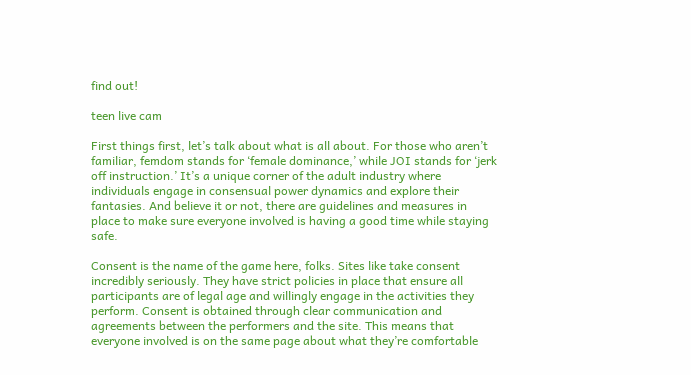find out!

teen live cam

First things first, let’s talk about what is all about. For those who aren’t familiar, femdom stands for ‘female dominance,’ while JOI stands for ‘jerk off instruction.’ It’s a unique corner of the adult industry where individuals engage in consensual power dynamics and explore their fantasies. And believe it or not, there are guidelines and measures in place to make sure everyone involved is having a good time while staying safe.

Consent is the name of the game here, folks. Sites like take consent incredibly seriously. They have strict policies in place that ensure all participants are of legal age and willingly engage in the activities they perform. Consent is obtained through clear communication and agreements between the performers and the site. This means that everyone involved is on the same page about what they’re comfortable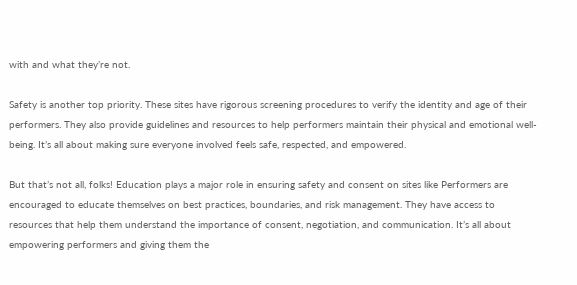with and what they’re not.

Safety is another top priority. These sites have rigorous screening procedures to verify the identity and age of their performers. They also provide guidelines and resources to help performers maintain their physical and emotional well-being. It’s all about making sure everyone involved feels safe, respected, and empowered.

But that’s not all, folks! Education plays a major role in ensuring safety and consent on sites like Performers are encouraged to educate themselves on best practices, boundaries, and risk management. They have access to resources that help them understand the importance of consent, negotiation, and communication. It’s all about empowering performers and giving them the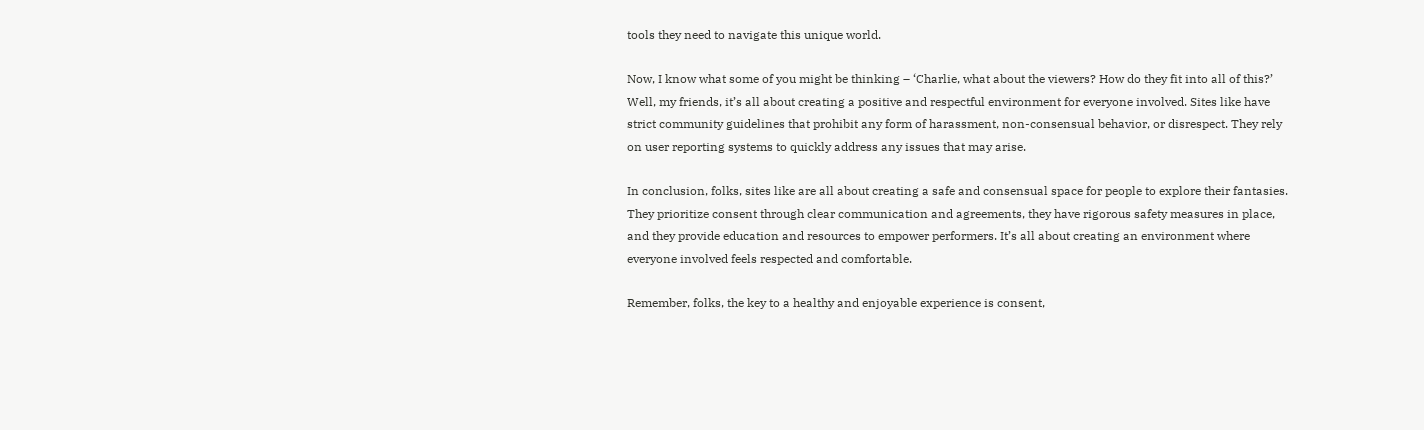tools they need to navigate this unique world.

Now, I know what some of you might be thinking – ‘Charlie, what about the viewers? How do they fit into all of this?’ Well, my friends, it’s all about creating a positive and respectful environment for everyone involved. Sites like have strict community guidelines that prohibit any form of harassment, non-consensual behavior, or disrespect. They rely on user reporting systems to quickly address any issues that may arise.

In conclusion, folks, sites like are all about creating a safe and consensual space for people to explore their fantasies. They prioritize consent through clear communication and agreements, they have rigorous safety measures in place, and they provide education and resources to empower performers. It’s all about creating an environment where everyone involved feels respected and comfortable.

Remember, folks, the key to a healthy and enjoyable experience is consent,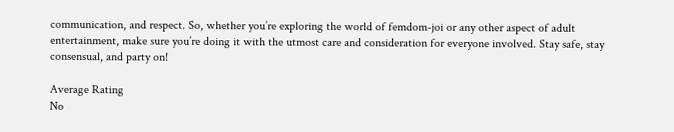communication, and respect. So, whether you’re exploring the world of femdom-joi or any other aspect of adult entertainment, make sure you’re doing it with the utmost care and consideration for everyone involved. Stay safe, stay consensual, and party on!

Average Rating
No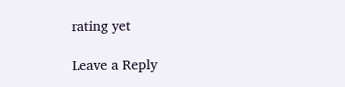rating yet

Leave a Reply